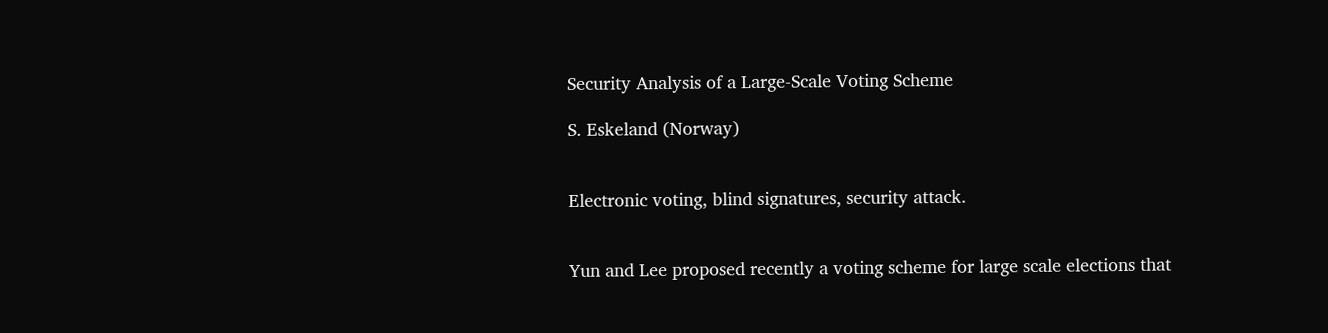Security Analysis of a Large-Scale Voting Scheme

S. Eskeland (Norway)


Electronic voting, blind signatures, security attack.


Yun and Lee proposed recently a voting scheme for large scale elections that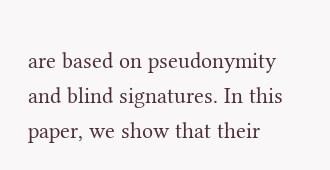are based on pseudonymity and blind signatures. In this paper, we show that their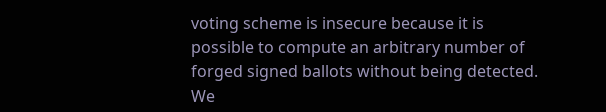voting scheme is insecure because it is possible to compute an arbitrary number of forged signed ballots without being detected. We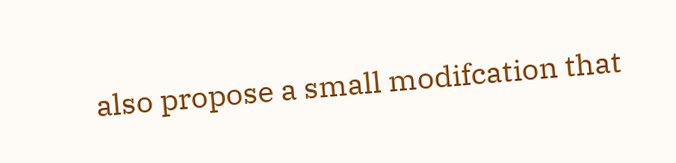also propose a small modifcation that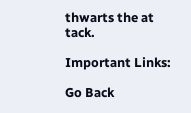thwarts the at tack.

Important Links:

Go Back